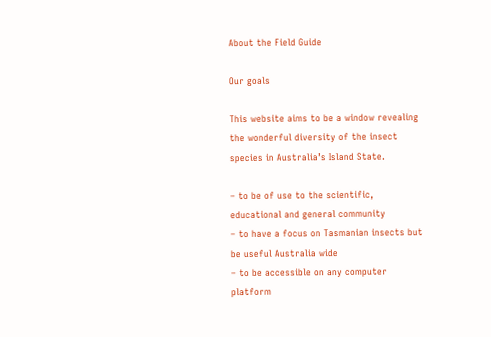About the Field Guide

Our goals

This website aims to be a window revealing the wonderful diversity of the insect species in Australia’s Island State.

– to be of use to the scientific, educational and general community
– to have a focus on Tasmanian insects but be useful Australia wide
– to be accessible on any computer platform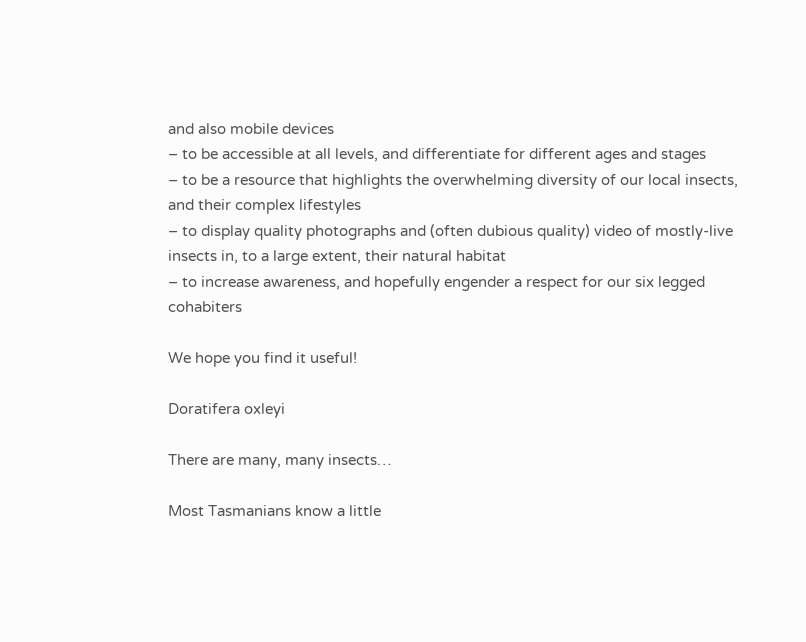and also mobile devices
– to be accessible at all levels, and differentiate for different ages and stages
– to be a resource that highlights the overwhelming diversity of our local insects, and their complex lifestyles
– to display quality photographs and (often dubious quality) video of mostly-live insects in, to a large extent, their natural habitat
– to increase awareness, and hopefully engender a respect for our six legged cohabiters

We hope you find it useful!

Doratifera oxleyi

There are many, many insects…

Most Tasmanians know a little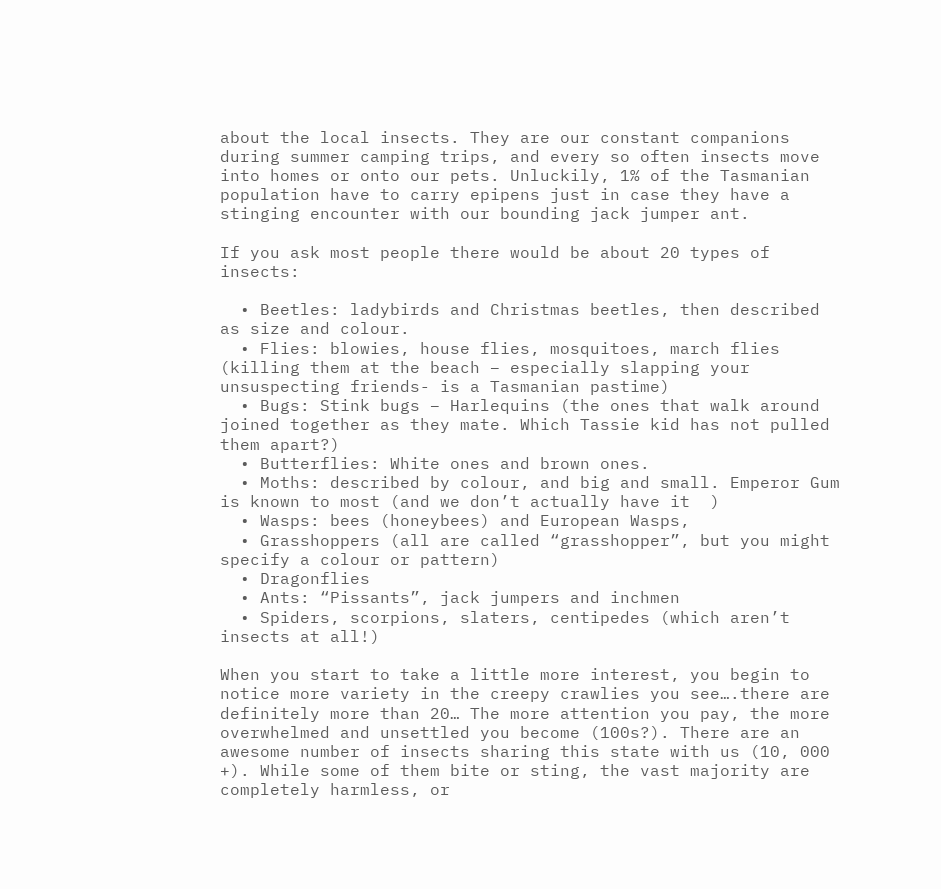about the local insects. They are our constant companions during summer camping trips, and every so often insects move into homes or onto our pets. Unluckily, 1% of the Tasmanian population have to carry epipens just in case they have a stinging encounter with our bounding jack jumper ant.

If you ask most people there would be about 20 types of insects:

  • Beetles: ladybirds and Christmas beetles, then described as size and colour.
  • Flies: blowies, house flies, mosquitoes, march flies (killing them at the beach – especially slapping your unsuspecting friends- is a Tasmanian pastime)
  • Bugs: Stink bugs – Harlequins (the ones that walk around joined together as they mate. Which Tassie kid has not pulled them apart?)
  • Butterflies: White ones and brown ones.
  • Moths: described by colour, and big and small. Emperor Gum is known to most (and we don’t actually have it  )
  • Wasps: bees (honeybees) and European Wasps,
  • Grasshoppers (all are called “grasshopper”, but you might specify a colour or pattern)
  • Dragonflies
  • Ants: “Pissants”, jack jumpers and inchmen
  • Spiders, scorpions, slaters, centipedes (which aren’t insects at all!)

When you start to take a little more interest, you begin to notice more variety in the creepy crawlies you see….there are definitely more than 20… The more attention you pay, the more overwhelmed and unsettled you become (100s?). There are an awesome number of insects sharing this state with us (10, 000 +). While some of them bite or sting, the vast majority are completely harmless, or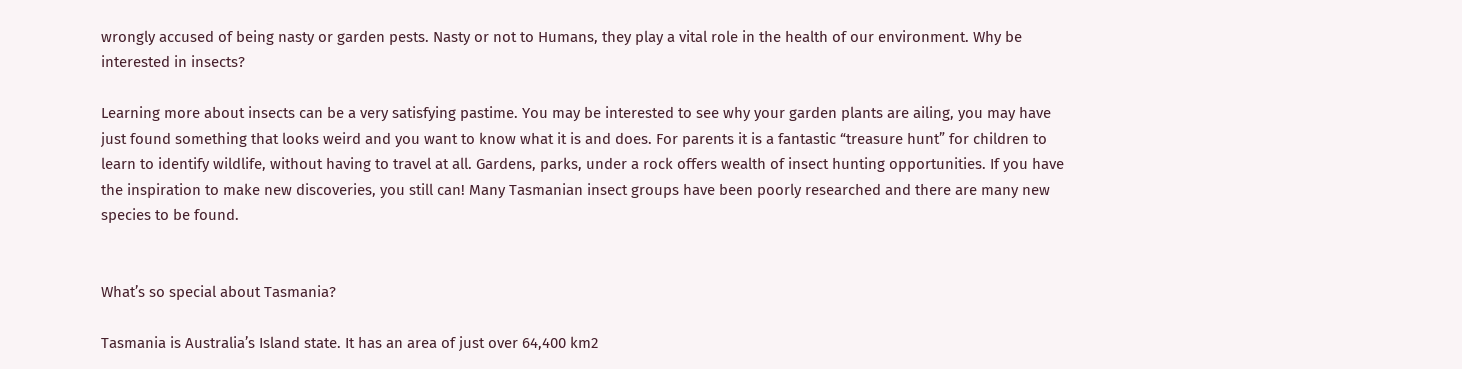wrongly accused of being nasty or garden pests. Nasty or not to Humans, they play a vital role in the health of our environment. Why be interested in insects?

Learning more about insects can be a very satisfying pastime. You may be interested to see why your garden plants are ailing, you may have just found something that looks weird and you want to know what it is and does. For parents it is a fantastic “treasure hunt” for children to learn to identify wildlife, without having to travel at all. Gardens, parks, under a rock offers wealth of insect hunting opportunities. If you have the inspiration to make new discoveries, you still can! Many Tasmanian insect groups have been poorly researched and there are many new species to be found.


What’s so special about Tasmania?

Tasmania is Australia’s Island state. It has an area of just over 64,400 km2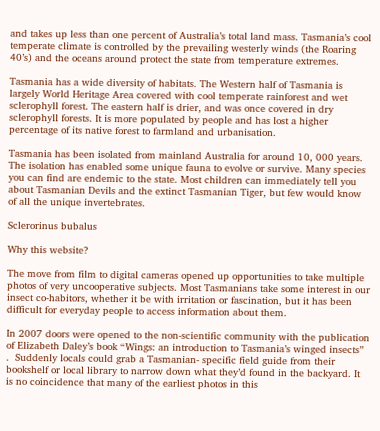and takes up less than one percent of Australia’s total land mass. Tasmania’s cool temperate climate is controlled by the prevailing westerly winds (the Roaring 40’s) and the oceans around protect the state from temperature extremes.

Tasmania has a wide diversity of habitats. The Western half of Tasmania is largely World Heritage Area covered with cool temperate rainforest and wet sclerophyll forest. The eastern half is drier, and was once covered in dry sclerophyll forests. It is more populated by people and has lost a higher percentage of its native forest to farmland and urbanisation.

Tasmania has been isolated from mainland Australia for around 10, 000 years. The isolation has enabled some unique fauna to evolve or survive. Many species you can find are endemic to the state. Most children can immediately tell you about Tasmanian Devils and the extinct Tasmanian Tiger, but few would know of all the unique invertebrates.

Sclerorinus bubalus

Why this website?

The move from film to digital cameras opened up opportunities to take multiple photos of very uncooperative subjects. Most Tasmanians take some interest in our insect co-habitors, whether it be with irritation or fascination, but it has been difficult for everyday people to access information about them.

In 2007 doors were opened to the non-scientific community with the publication of Elizabeth Daley’s book “Wings: an introduction to Tasmania’s winged insects” .  Suddenly locals could grab a Tasmanian- specific field guide from their bookshelf or local library to narrow down what they’d found in the backyard. It is no coincidence that many of the earliest photos in this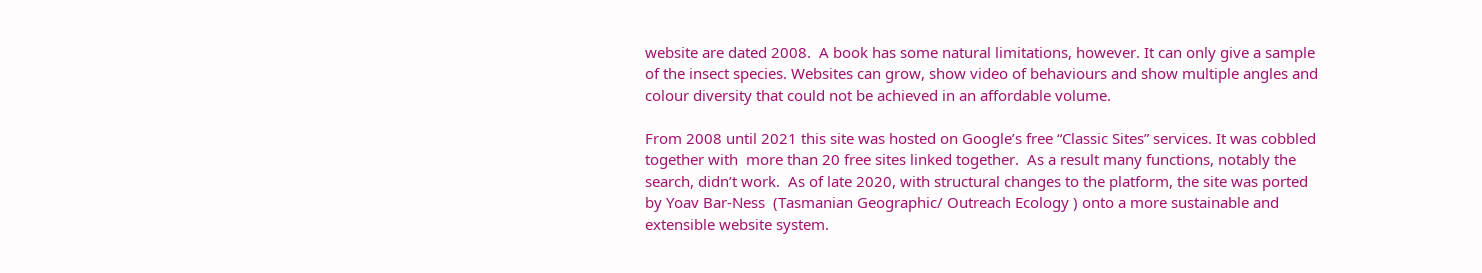website are dated 2008.  A book has some natural limitations, however. It can only give a sample of the insect species. Websites can grow, show video of behaviours and show multiple angles and colour diversity that could not be achieved in an affordable volume.

From 2008 until 2021 this site was hosted on Google’s free “Classic Sites” services. It was cobbled together with  more than 20 free sites linked together.  As a result many functions, notably the search, didn’t work.  As of late 2020, with structural changes to the platform, the site was ported by Yoav Bar-Ness  (Tasmanian Geographic/ Outreach Ecology ) onto a more sustainable and extensible website system.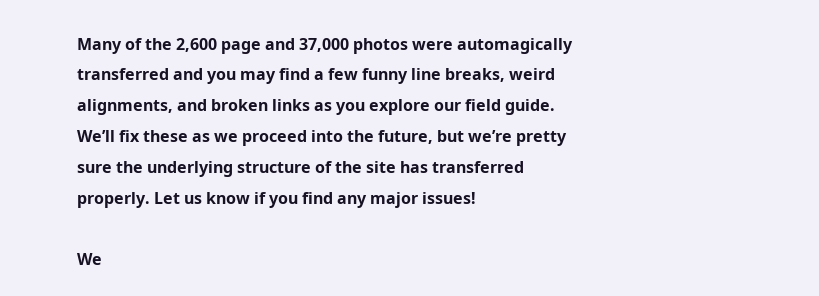Many of the 2,600 page and 37,000 photos were automagically transferred and you may find a few funny line breaks, weird alignments, and broken links as you explore our field guide. We’ll fix these as we proceed into the future, but we’re pretty sure the underlying structure of the site has transferred properly. Let us know if you find any major issues!

We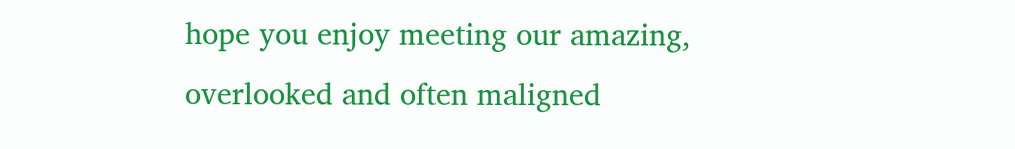hope you enjoy meeting our amazing, overlooked and often maligned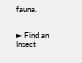fauna.


► Find an Insect